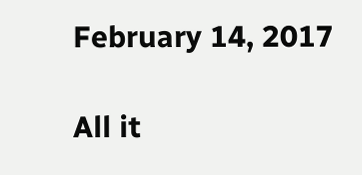February 14, 2017

All it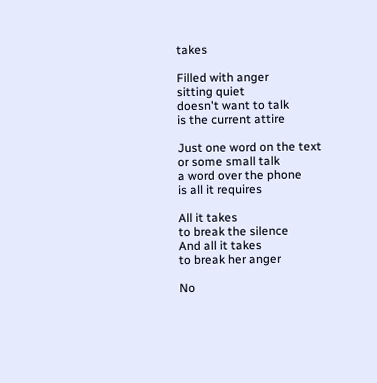takes

Filled with anger
sitting quiet
doesn't want to talk
is the current attire

Just one word on the text
or some small talk
a word over the phone
is all it requires

All it takes
to break the silence
And all it takes
to break her anger

No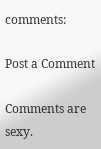comments:

Post a Comment

Comments are sexy.